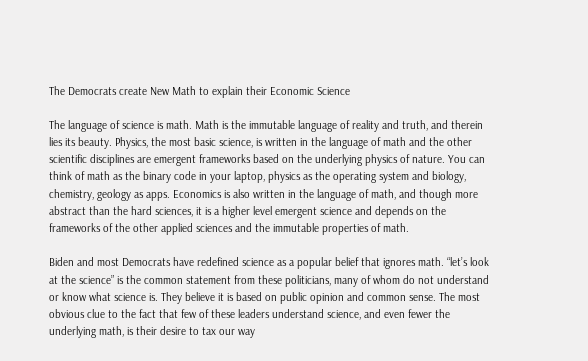The Democrats create New Math to explain their Economic Science

The language of science is math. Math is the immutable language of reality and truth, and therein lies its beauty. Physics, the most basic science, is written in the language of math and the other scientific disciplines are emergent frameworks based on the underlying physics of nature. You can think of math as the binary code in your laptop, physics as the operating system and biology, chemistry, geology as apps. Economics is also written in the language of math, and though more abstract than the hard sciences, it is a higher level emergent science and depends on the frameworks of the other applied sciences and the immutable properties of math.

Biden and most Democrats have redefined science as a popular belief that ignores math. “let’s look at the science” is the common statement from these politicians, many of whom do not understand or know what science is. They believe it is based on public opinion and common sense. The most obvious clue to the fact that few of these leaders understand science, and even fewer the underlying math, is their desire to tax our way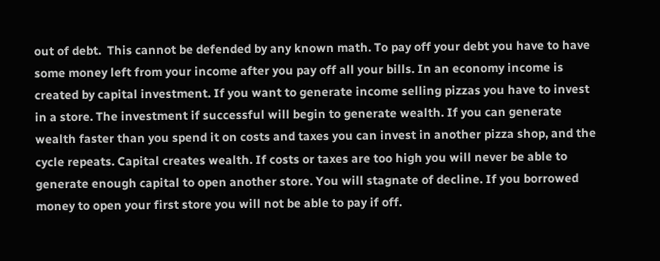out of debt.  This cannot be defended by any known math. To pay off your debt you have to have some money left from your income after you pay off all your bills. In an economy income is created by capital investment. If you want to generate income selling pizzas you have to invest in a store. The investment if successful will begin to generate wealth. If you can generate wealth faster than you spend it on costs and taxes you can invest in another pizza shop, and the cycle repeats. Capital creates wealth. If costs or taxes are too high you will never be able to generate enough capital to open another store. You will stagnate of decline. If you borrowed money to open your first store you will not be able to pay if off.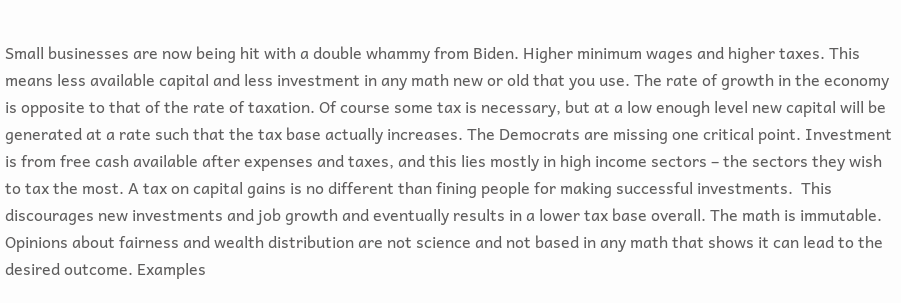Small businesses are now being hit with a double whammy from Biden. Higher minimum wages and higher taxes. This means less available capital and less investment in any math new or old that you use. The rate of growth in the economy is opposite to that of the rate of taxation. Of course some tax is necessary, but at a low enough level new capital will be generated at a rate such that the tax base actually increases. The Democrats are missing one critical point. Investment is from free cash available after expenses and taxes, and this lies mostly in high income sectors – the sectors they wish to tax the most. A tax on capital gains is no different than fining people for making successful investments.  This discourages new investments and job growth and eventually results in a lower tax base overall. The math is immutable. Opinions about fairness and wealth distribution are not science and not based in any math that shows it can lead to the desired outcome. Examples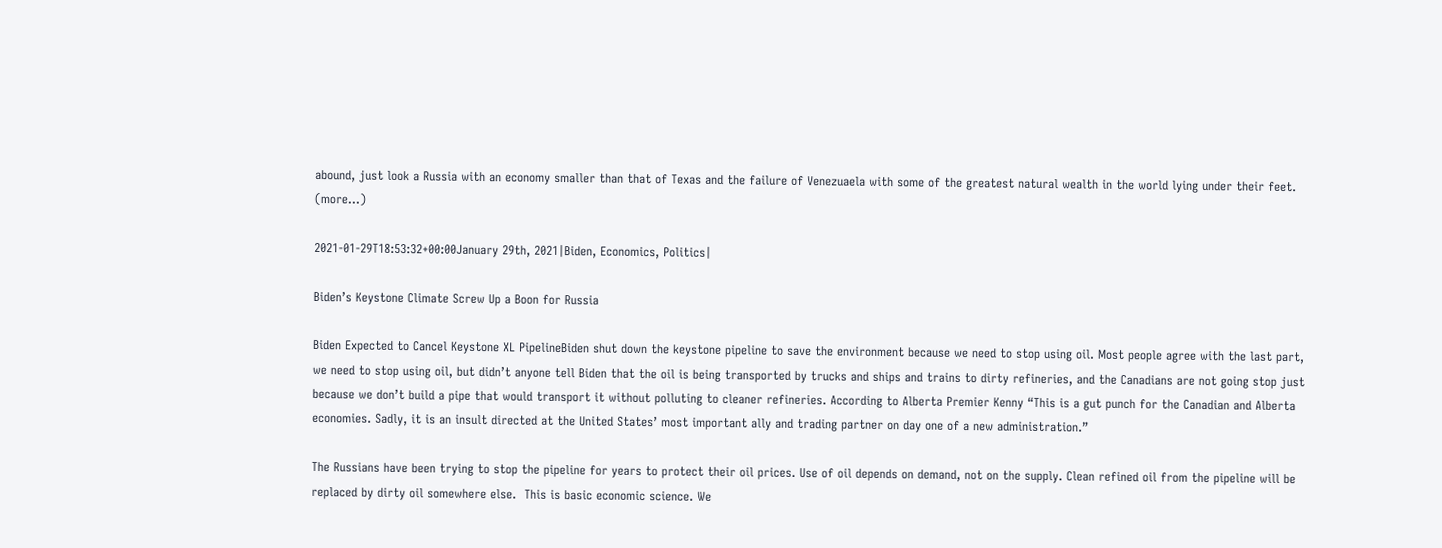abound, just look a Russia with an economy smaller than that of Texas and the failure of Venezuaela with some of the greatest natural wealth in the world lying under their feet. (more…)

2021-01-29T18:53:32+00:00January 29th, 2021|Biden, Economics, Politics|

Biden’s Keystone Climate Screw Up a Boon for Russia

Biden Expected to Cancel Keystone XL PipelineBiden shut down the keystone pipeline to save the environment because we need to stop using oil. Most people agree with the last part,  we need to stop using oil, but didn’t anyone tell Biden that the oil is being transported by trucks and ships and trains to dirty refineries, and the Canadians are not going stop just because we don’t build a pipe that would transport it without polluting to cleaner refineries. According to Alberta Premier Kenny “This is a gut punch for the Canadian and Alberta economies. Sadly, it is an insult directed at the United States’ most important ally and trading partner on day one of a new administration.”

The Russians have been trying to stop the pipeline for years to protect their oil prices. Use of oil depends on demand, not on the supply. Clean refined oil from the pipeline will be replaced by dirty oil somewhere else.  This is basic economic science. We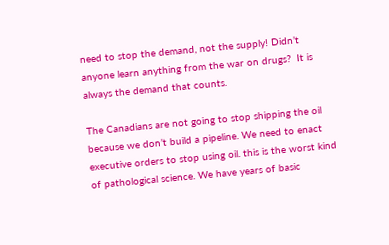need to stop the demand, not the supply! Didn’t anyone learn anything from the war on drugs?  It is always the demand that counts.

The Canadians are not going to stop shipping the oil because we don’t build a pipeline. We need to enact executive orders to stop using oil. this is the worst kind of pathological science. We have years of basic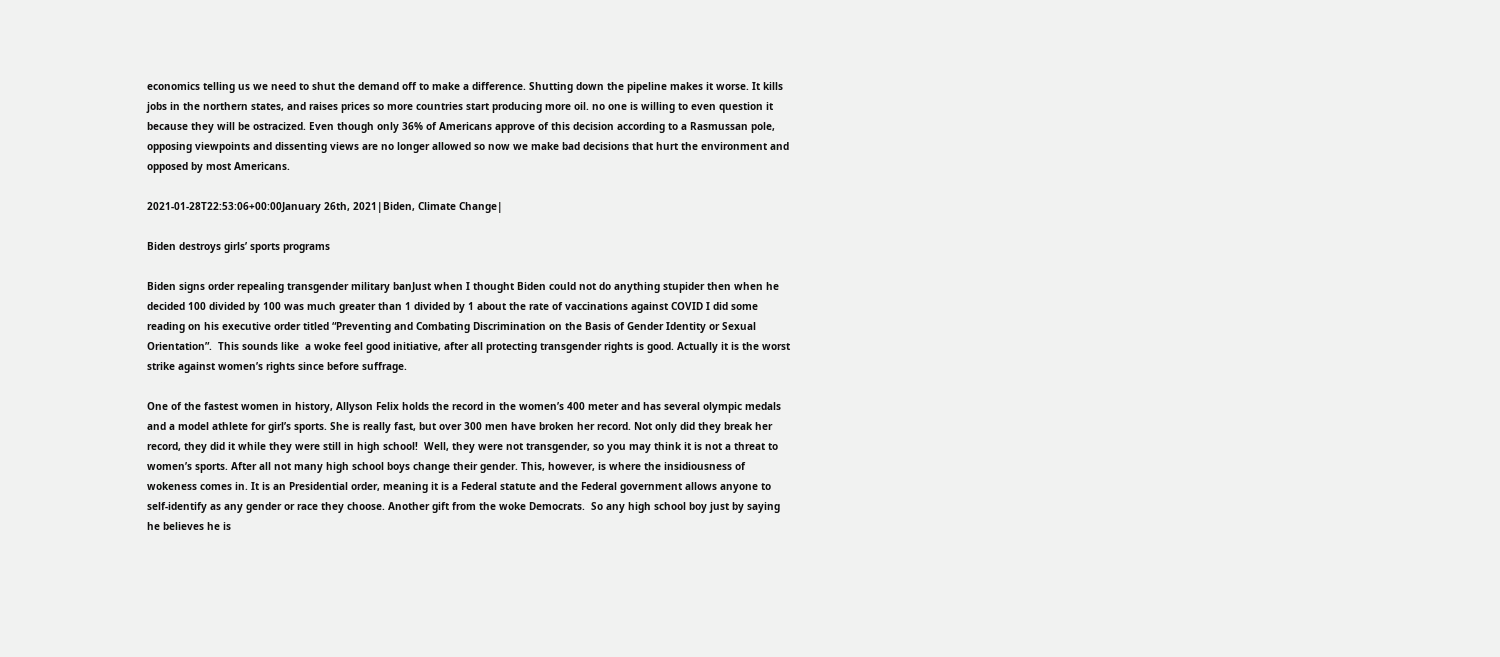economics telling us we need to shut the demand off to make a difference. Shutting down the pipeline makes it worse. It kills jobs in the northern states, and raises prices so more countries start producing more oil. no one is willing to even question it because they will be ostracized. Even though only 36% of Americans approve of this decision according to a Rasmussan pole, opposing viewpoints and dissenting views are no longer allowed so now we make bad decisions that hurt the environment and opposed by most Americans.

2021-01-28T22:53:06+00:00January 26th, 2021|Biden, Climate Change|

Biden destroys girls’ sports programs

Biden signs order repealing transgender military banJust when I thought Biden could not do anything stupider then when he decided 100 divided by 100 was much greater than 1 divided by 1 about the rate of vaccinations against COVID I did some reading on his executive order titled “Preventing and Combating Discrimination on the Basis of Gender Identity or Sexual Orientation”.  This sounds like  a woke feel good initiative, after all protecting transgender rights is good. Actually it is the worst strike against women’s rights since before suffrage.

One of the fastest women in history, Allyson Felix holds the record in the women’s 400 meter and has several olympic medals and a model athlete for girl’s sports. She is really fast, but over 300 men have broken her record. Not only did they break her record, they did it while they were still in high school!  Well, they were not transgender, so you may think it is not a threat to women’s sports. After all not many high school boys change their gender. This, however, is where the insidiousness of wokeness comes in. It is an Presidential order, meaning it is a Federal statute and the Federal government allows anyone to self-identify as any gender or race they choose. Another gift from the woke Democrats.  So any high school boy just by saying he believes he is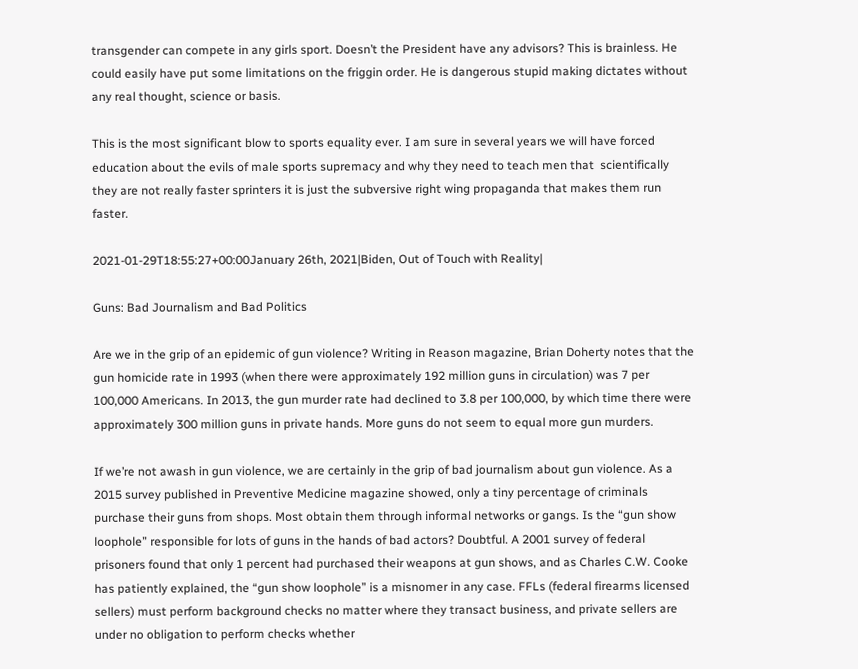transgender can compete in any girls sport. Doesn’t the President have any advisors? This is brainless. He could easily have put some limitations on the friggin order. He is dangerous stupid making dictates without any real thought, science or basis.

This is the most significant blow to sports equality ever. I am sure in several years we will have forced education about the evils of male sports supremacy and why they need to teach men that  scientifically they are not really faster sprinters it is just the subversive right wing propaganda that makes them run faster.

2021-01-29T18:55:27+00:00January 26th, 2021|Biden, Out of Touch with Reality|

Guns: Bad Journalism and Bad Politics

Are we in the grip of an epidemic of gun violence? Writing in Reason magazine, Brian Doherty notes that the gun homicide rate in 1993 (when there were approximately 192 million guns in circulation) was 7 per 100,000 Americans. In 2013, the gun murder rate had declined to 3.8 per 100,000, by which time there were approximately 300 million guns in private hands. More guns do not seem to equal more gun murders.

If we’re not awash in gun violence, we are certainly in the grip of bad journalism about gun violence. As a 2015 survey published in Preventive Medicine magazine showed, only a tiny percentage of criminals purchase their guns from shops. Most obtain them through informal networks or gangs. Is the “gun show loophole” responsible for lots of guns in the hands of bad actors? Doubtful. A 2001 survey of federal prisoners found that only 1 percent had purchased their weapons at gun shows, and as Charles C.W. Cooke has patiently explained, the “gun show loophole” is a misnomer in any case. FFLs (federal firearms licensed sellers) must perform background checks no matter where they transact business, and private sellers are under no obligation to perform checks whether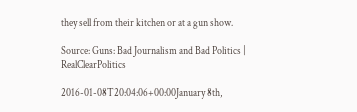they sell from their kitchen or at a gun show.

Source: Guns: Bad Journalism and Bad Politics | RealClearPolitics

2016-01-08T20:04:06+00:00January 8th,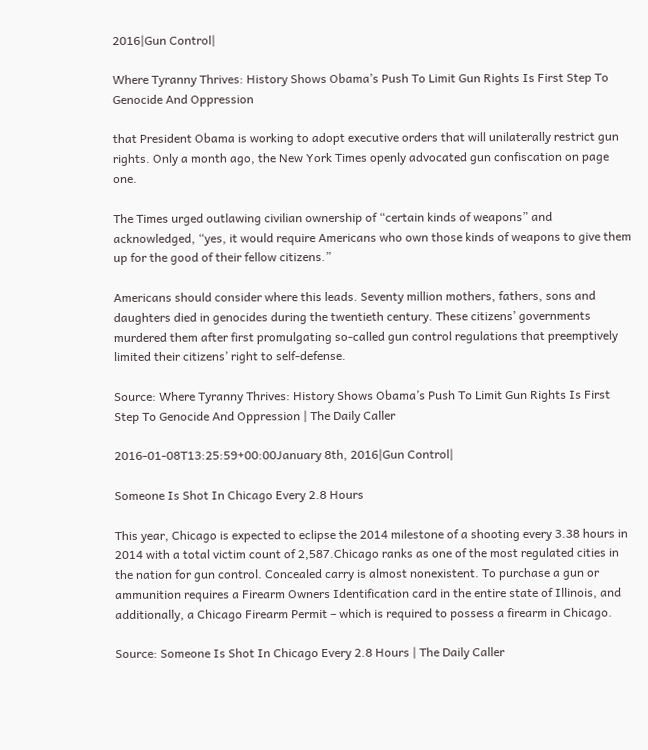2016|Gun Control|

Where Tyranny Thrives: History Shows Obama’s Push To Limit Gun Rights Is First Step To Genocide And Oppression

that President Obama is working to adopt executive orders that will unilaterally restrict gun rights. Only a month ago, the New York Times openly advocated gun confiscation on page one.

The Times urged outlawing civilian ownership of “certain kinds of weapons” and acknowledged, “yes, it would require Americans who own those kinds of weapons to give them up for the good of their fellow citizens.”

Americans should consider where this leads. Seventy million mothers, fathers, sons and daughters died in genocides during the twentieth century. These citizens’ governments murdered them after first promulgating so-called gun control regulations that preemptively limited their citizens’ right to self-defense.

Source: Where Tyranny Thrives: History Shows Obama’s Push To Limit Gun Rights Is First Step To Genocide And Oppression | The Daily Caller

2016-01-08T13:25:59+00:00January 8th, 2016|Gun Control|

Someone Is Shot In Chicago Every 2.8 Hours

This year, Chicago is expected to eclipse the 2014 milestone of a shooting every 3.38 hours in 2014 with a total victim count of 2,587.Chicago ranks as one of the most regulated cities in the nation for gun control. Concealed carry is almost nonexistent. To purchase a gun or ammunition requires a Firearm Owners Identification card in the entire state of Illinois, and additionally, a Chicago Firearm Permit – which is required to possess a firearm in Chicago.

Source: Someone Is Shot In Chicago Every 2.8 Hours | The Daily Caller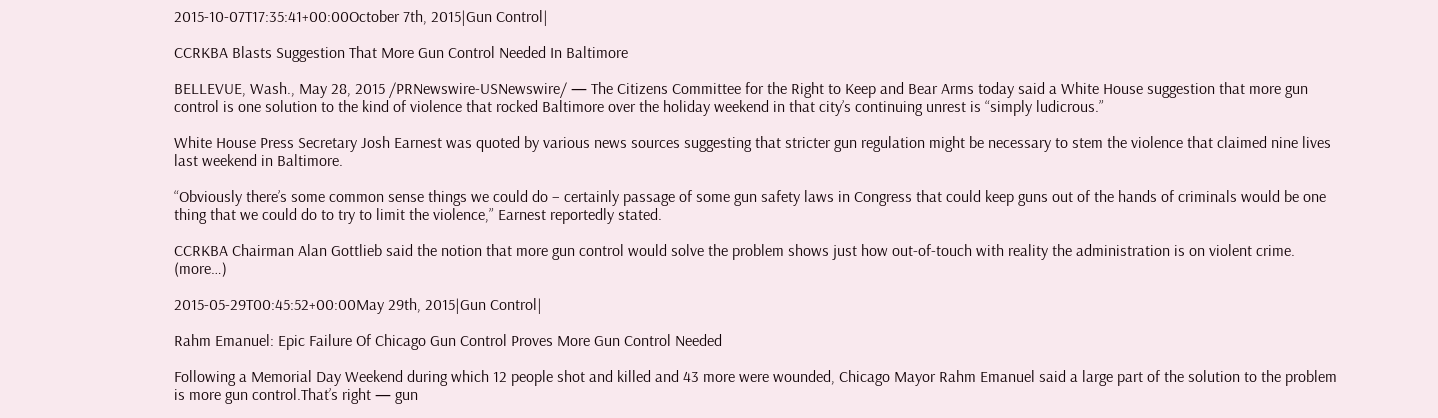2015-10-07T17:35:41+00:00October 7th, 2015|Gun Control|

CCRKBA Blasts Suggestion That More Gun Control Needed In Baltimore

BELLEVUE, Wash., May 28, 2015 /PRNewswire-USNewswire/ — The Citizens Committee for the Right to Keep and Bear Arms today said a White House suggestion that more gun control is one solution to the kind of violence that rocked Baltimore over the holiday weekend in that city’s continuing unrest is “simply ludicrous.”

White House Press Secretary Josh Earnest was quoted by various news sources suggesting that stricter gun regulation might be necessary to stem the violence that claimed nine lives last weekend in Baltimore.

“Obviously there’s some common sense things we could do – certainly passage of some gun safety laws in Congress that could keep guns out of the hands of criminals would be one thing that we could do to try to limit the violence,” Earnest reportedly stated.

CCRKBA Chairman Alan Gottlieb said the notion that more gun control would solve the problem shows just how out-of-touch with reality the administration is on violent crime. (more…)

2015-05-29T00:45:52+00:00May 29th, 2015|Gun Control|

Rahm Emanuel: Epic Failure Of Chicago Gun Control Proves More Gun Control Needed

Following a Memorial Day Weekend during which 12 people shot and killed and 43 more were wounded, Chicago Mayor Rahm Emanuel said a large part of the solution to the problem is more gun control.That’s right — gun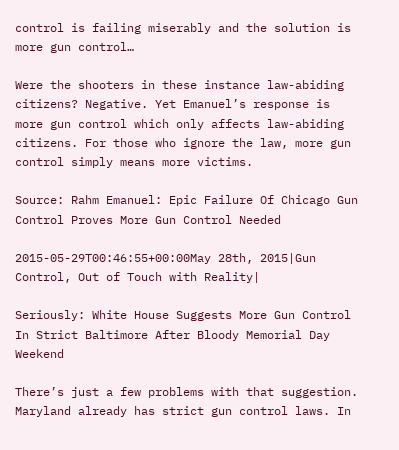control is failing miserably and the solution is more gun control…

Were the shooters in these instance law-abiding citizens? Negative. Yet Emanuel’s response is more gun control which only affects law-abiding citizens. For those who ignore the law, more gun control simply means more victims.

Source: Rahm Emanuel: Epic Failure Of Chicago Gun Control Proves More Gun Control Needed

2015-05-29T00:46:55+00:00May 28th, 2015|Gun Control, Out of Touch with Reality|

Seriously: White House Suggests More Gun Control In Strict Baltimore After Bloody Memorial Day Weekend

There’s just a few problems with that suggestion. Maryland already has strict gun control laws. In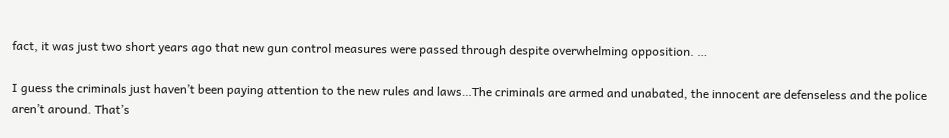fact, it was just two short years ago that new gun control measures were passed through despite overwhelming opposition. …

I guess the criminals just haven’t been paying attention to the new rules and laws…The criminals are armed and unabated, the innocent are defenseless and the police aren’t around. That’s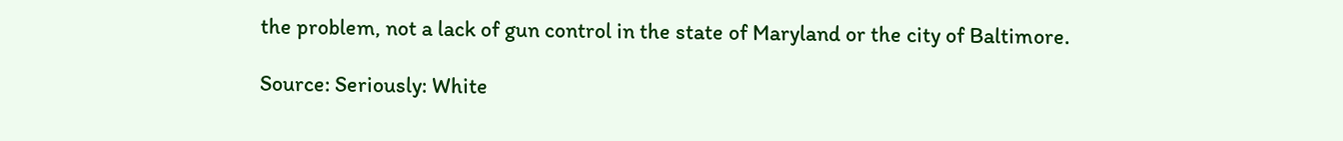the problem, not a lack of gun control in the state of Maryland or the city of Baltimore.

Source: Seriously: White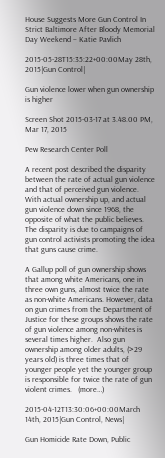House Suggests More Gun Control In Strict Baltimore After Bloody Memorial Day Weekend – Katie Pavlich

2015-05-28T15:35:22+00:00May 28th, 2015|Gun Control|

Gun violence lower when gun ownership is higher

Screen Shot 2015-03-17 at 3.48.00 PM, Mar 17, 2015

Pew Research Center Poll

A recent post described the disparity between the rate of actual gun violence and that of perceived gun violence. With actual ownership up, and actual gun violence down since 1968, the opposite of what the public believes. The disparity is due to campaigns of gun control activists promoting the idea that guns cause crime.

A Gallup poll of gun ownership shows that among white Americans, one in three own guns, almost twice the rate as non-white Americans. However, data on gun crimes from the Department of Justice for these groups shows the rate of gun violence among non-whites is several times higher.  Also gun ownership among older adults, (>29 years old) is three times that of younger people yet the younger group is responsible for twice the rate of gun violent crimes.   (more…)

2015-04-12T13:30:06+00:00March 14th, 2015|Gun Control, News|

Gun Homicide Rate Down, Public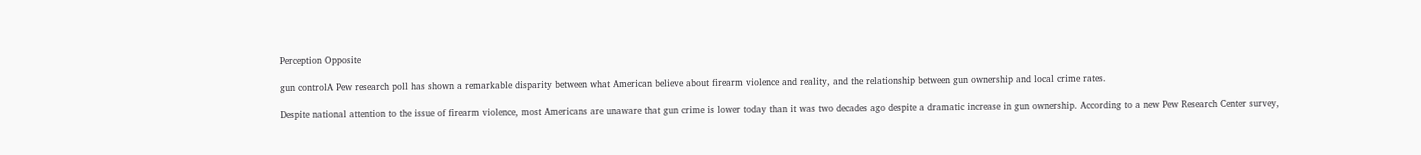Perception Opposite

gun controlA Pew research poll has shown a remarkable disparity between what American believe about firearm violence and reality, and the relationship between gun ownership and local crime rates.

Despite national attention to the issue of firearm violence, most Americans are unaware that gun crime is lower today than it was two decades ago despite a dramatic increase in gun ownership. According to a new Pew Research Center survey,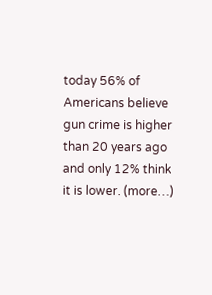today 56% of Americans believe gun crime is higher than 20 years ago and only 12% think it is lower. (more…)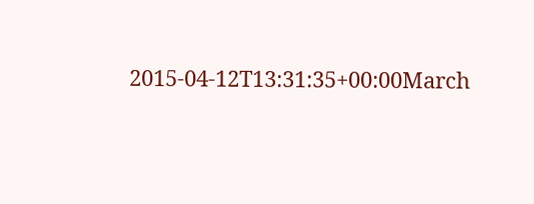2015-04-12T13:31:35+00:00March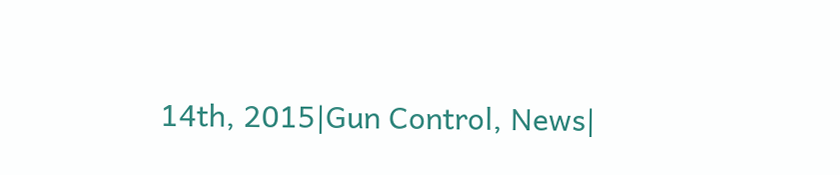14th, 2015|Gun Control, News|